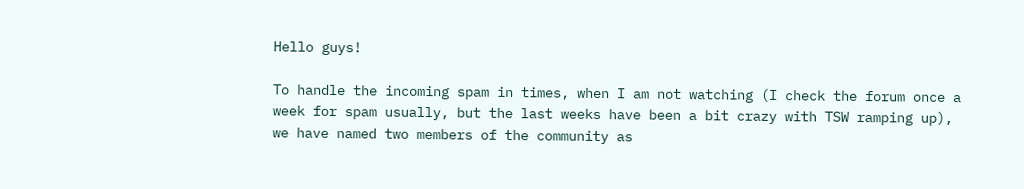Hello guys!

To handle the incoming spam in times, when I am not watching (I check the forum once a week for spam usually, but the last weeks have been a bit crazy with TSW ramping up), we have named two members of the community as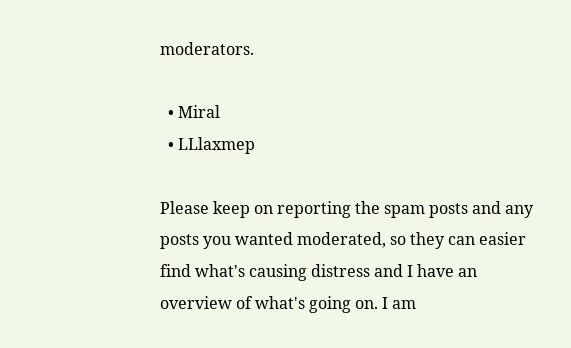moderators.

  • Miral
  • LLlaxmep

Please keep on reporting the spam posts and any posts you wanted moderated, so they can easier find what's causing distress and I have an overview of what's going on. I am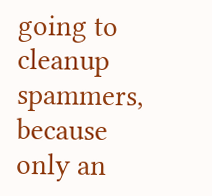going to cleanup spammers, because only an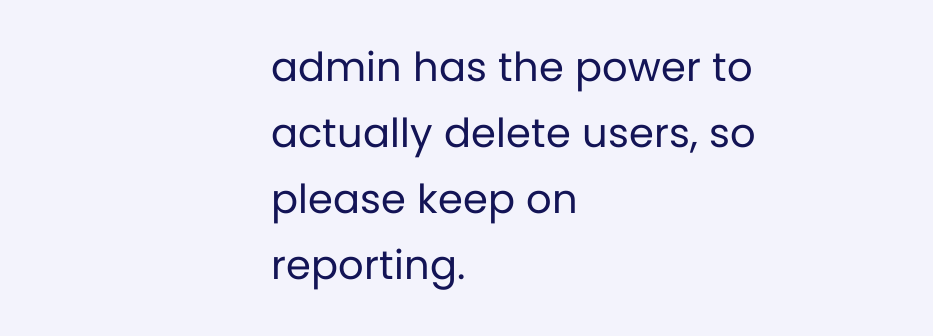admin has the power to actually delete users, so please keep on reporting.